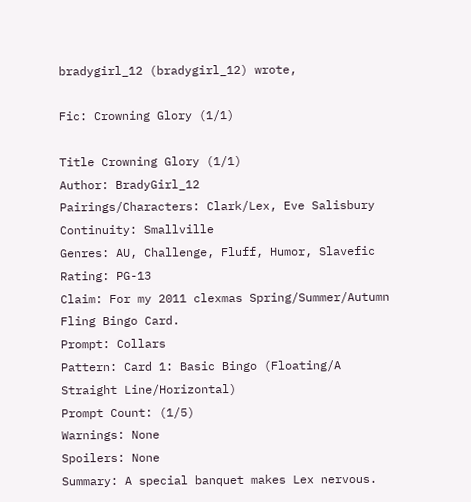bradygirl_12 (bradygirl_12) wrote,

Fic: Crowning Glory (1/1)

Title Crowning Glory (1/1)
Author: BradyGirl_12
Pairings/Characters: Clark/Lex, Eve Salisbury
Continuity: Smallville
Genres: AU, Challenge, Fluff, Humor, Slavefic
Rating: PG-13
Claim: For my 2011 clexmas Spring/Summer/Autumn Fling Bingo Card.
Prompt: Collars
Pattern: Card 1: Basic Bingo (Floating/A Straight Line/Horizontal)
Prompt Count: (1/5)
Warnings: None
Spoilers: None
Summary: A special banquet makes Lex nervous.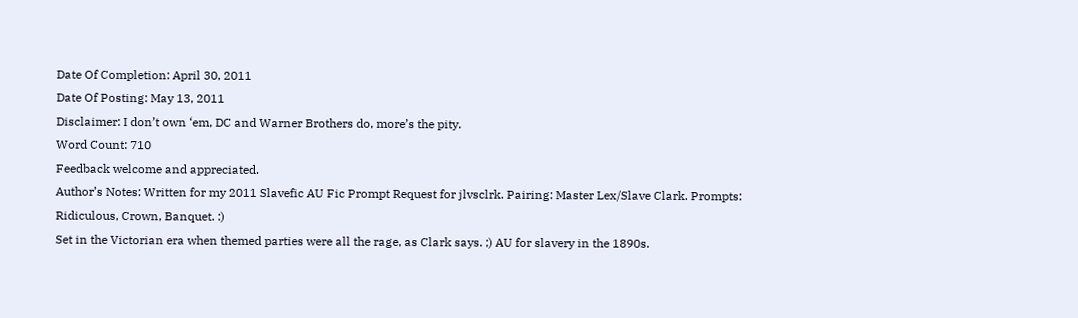Date Of Completion: April 30, 2011
Date Of Posting: May 13, 2011
Disclaimer: I don’t own ‘em, DC and Warner Brothers do, more’s the pity.
Word Count: 710
Feedback welcome and appreciated.
Author’s Notes: Written for my 2011 Slavefic AU Fic Prompt Request for jlvsclrk. Pairing: Master Lex/Slave Clark. Prompts: Ridiculous, Crown, Banquet. :)
Set in the Victorian era when themed parties were all the rage, as Clark says. ;) AU for slavery in the 1890s.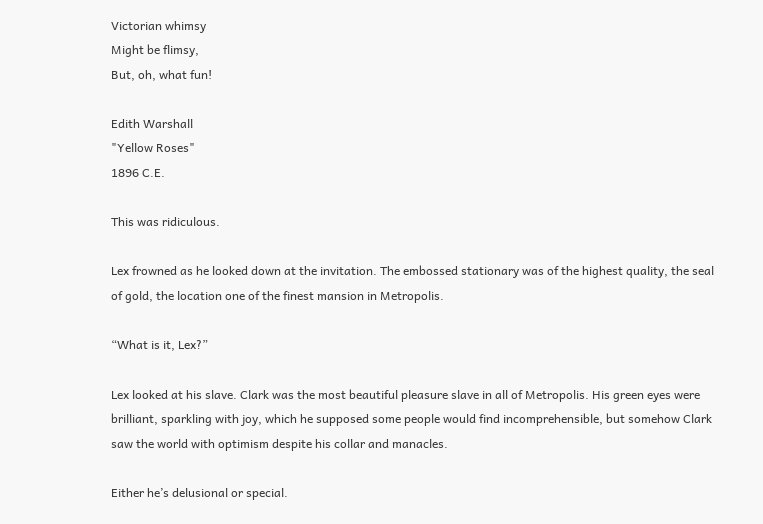Victorian whimsy
Might be flimsy,
But, oh, what fun!

Edith Warshall
"Yellow Roses"
1896 C.E.

This was ridiculous.

Lex frowned as he looked down at the invitation. The embossed stationary was of the highest quality, the seal of gold, the location one of the finest mansion in Metropolis.

“What is it, Lex?”

Lex looked at his slave. Clark was the most beautiful pleasure slave in all of Metropolis. His green eyes were brilliant, sparkling with joy, which he supposed some people would find incomprehensible, but somehow Clark saw the world with optimism despite his collar and manacles.

Either he’s delusional or special.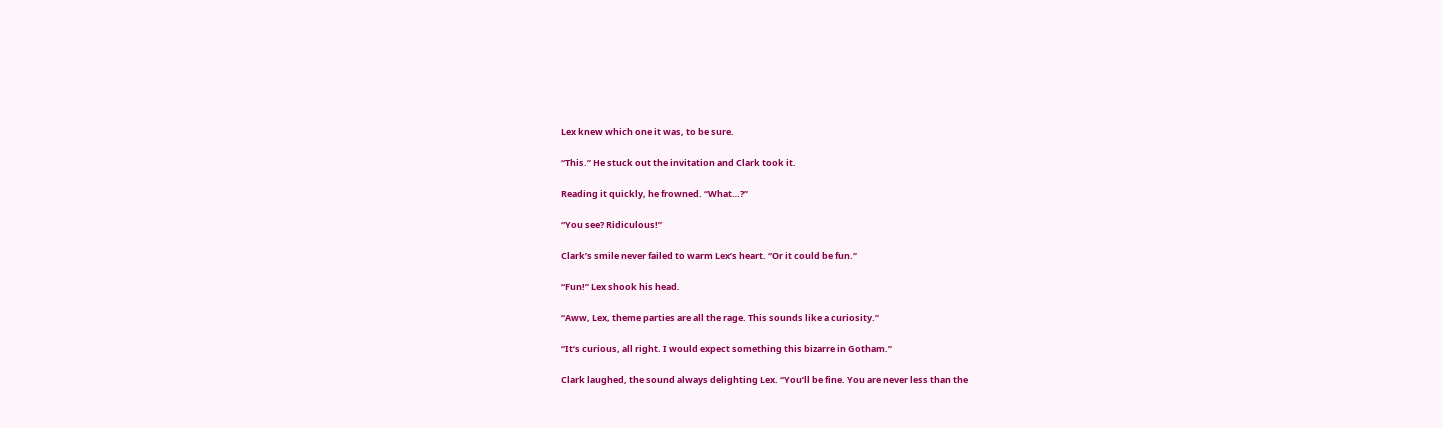Lex knew which one it was, to be sure.

“This.” He stuck out the invitation and Clark took it.

Reading it quickly, he frowned. “What…?”

“You see? Ridiculous!”

Clark’s smile never failed to warm Lex’s heart. “Or it could be fun.”

“Fun!” Lex shook his head.

“Aww, Lex, theme parties are all the rage. This sounds like a curiosity.”

“It’s curious, all right. I would expect something this bizarre in Gotham.”

Clark laughed, the sound always delighting Lex. “You’ll be fine. You are never less than the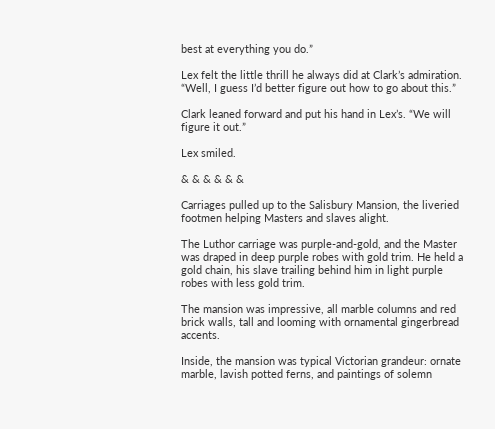best at everything you do.”

Lex felt the little thrill he always did at Clark’s admiration. “Well, I guess I’d better figure out how to go about this.”

Clark leaned forward and put his hand in Lex’s. “We will figure it out.”

Lex smiled.

& & & & & &

Carriages pulled up to the Salisbury Mansion, the liveried footmen helping Masters and slaves alight.

The Luthor carriage was purple-and-gold, and the Master was draped in deep purple robes with gold trim. He held a gold chain, his slave trailing behind him in light purple robes with less gold trim.

The mansion was impressive, all marble columns and red brick walls, tall and looming with ornamental gingerbread accents.

Inside, the mansion was typical Victorian grandeur: ornate marble, lavish potted ferns, and paintings of solemn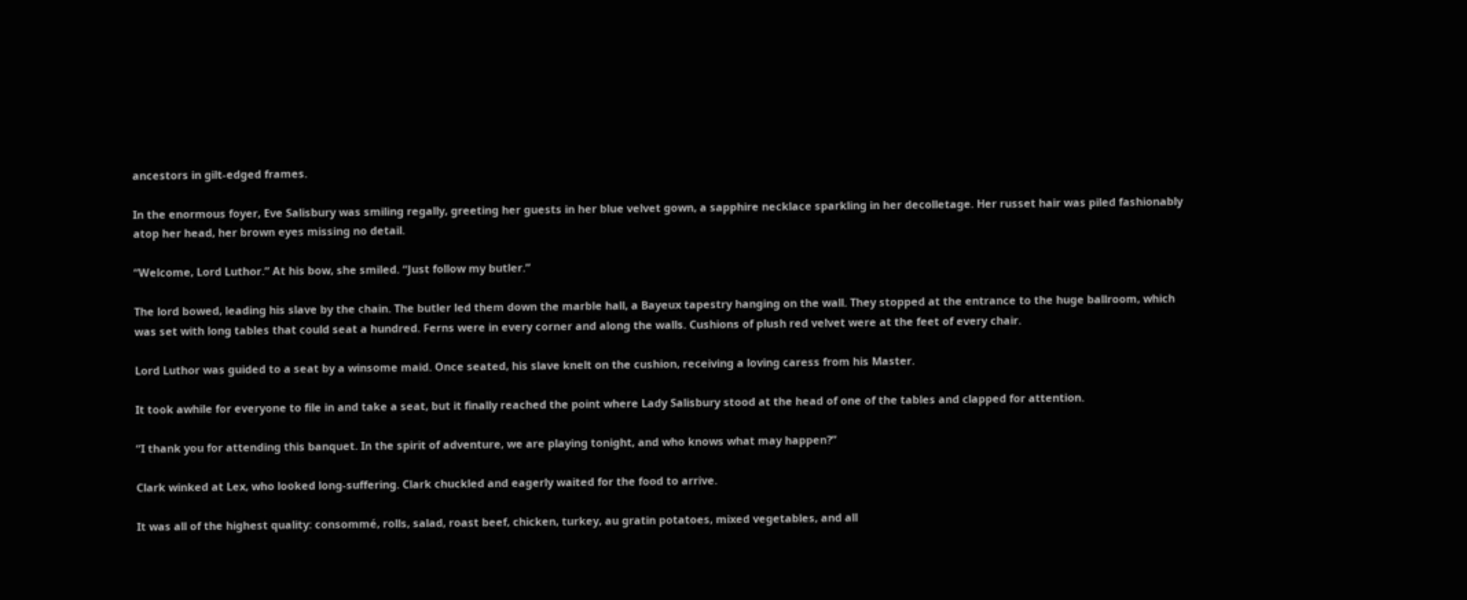ancestors in gilt-edged frames.

In the enormous foyer, Eve Salisbury was smiling regally, greeting her guests in her blue velvet gown, a sapphire necklace sparkling in her decolletage. Her russet hair was piled fashionably atop her head, her brown eyes missing no detail.

“Welcome, Lord Luthor.” At his bow, she smiled. “Just follow my butler.”

The lord bowed, leading his slave by the chain. The butler led them down the marble hall, a Bayeux tapestry hanging on the wall. They stopped at the entrance to the huge ballroom, which was set with long tables that could seat a hundred. Ferns were in every corner and along the walls. Cushions of plush red velvet were at the feet of every chair.

Lord Luthor was guided to a seat by a winsome maid. Once seated, his slave knelt on the cushion, receiving a loving caress from his Master.

It took awhile for everyone to file in and take a seat, but it finally reached the point where Lady Salisbury stood at the head of one of the tables and clapped for attention.

“I thank you for attending this banquet. In the spirit of adventure, we are playing tonight, and who knows what may happen?”

Clark winked at Lex, who looked long-suffering. Clark chuckled and eagerly waited for the food to arrive.

It was all of the highest quality: consommé, rolls, salad, roast beef, chicken, turkey, au gratin potatoes, mixed vegetables, and all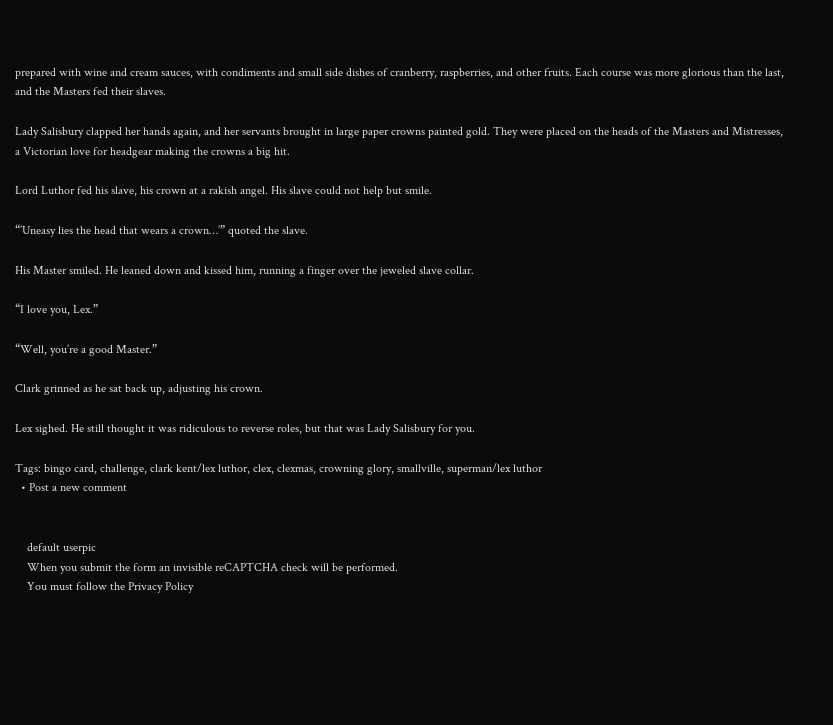prepared with wine and cream sauces, with condiments and small side dishes of cranberry, raspberries, and other fruits. Each course was more glorious than the last, and the Masters fed their slaves.

Lady Salisbury clapped her hands again, and her servants brought in large paper crowns painted gold. They were placed on the heads of the Masters and Mistresses, a Victorian love for headgear making the crowns a big hit.

Lord Luthor fed his slave, his crown at a rakish angel. His slave could not help but smile.

“’Uneasy lies the head that wears a crown…’” quoted the slave.

His Master smiled. He leaned down and kissed him, running a finger over the jeweled slave collar.

“I love you, Lex.”

“Well, you’re a good Master.”

Clark grinned as he sat back up, adjusting his crown.

Lex sighed. He still thought it was ridiculous to reverse roles, but that was Lady Salisbury for you.

Tags: bingo card, challenge, clark kent/lex luthor, clex, clexmas, crowning glory, smallville, superman/lex luthor
  • Post a new comment


    default userpic
    When you submit the form an invisible reCAPTCHA check will be performed.
    You must follow the Privacy Policy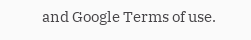and Google Terms of use.